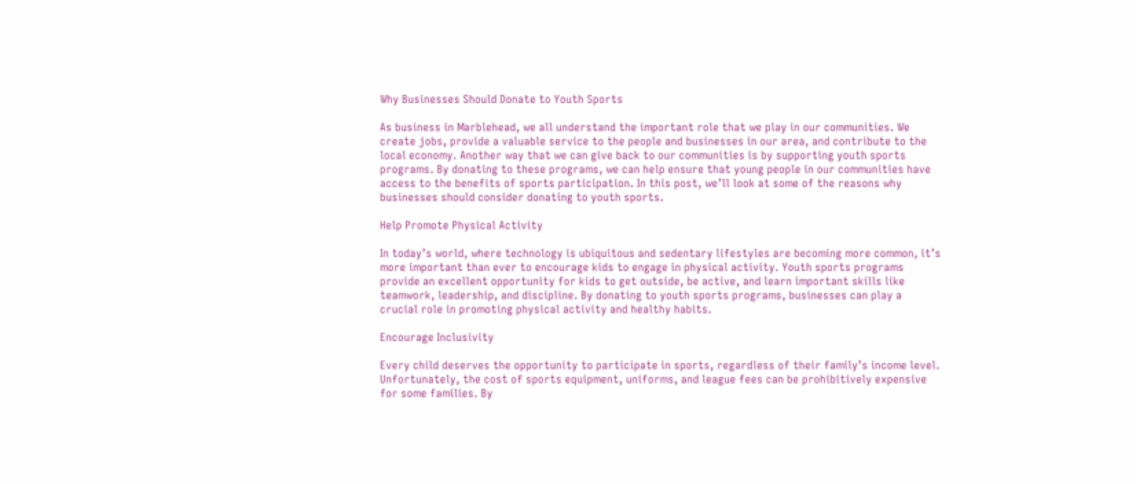Why Businesses Should Donate to Youth Sports

As business in Marblehead, we all understand the important role that we play in our communities. We create jobs, provide a valuable service to the people and businesses in our area, and contribute to the local economy. Another way that we can give back to our communities is by supporting youth sports programs. By donating to these programs, we can help ensure that young people in our communities have access to the benefits of sports participation. In this post, we’ll look at some of the reasons why businesses should consider donating to youth sports.

Help Promote Physical Activity

In today’s world, where technology is ubiquitous and sedentary lifestyles are becoming more common, it’s more important than ever to encourage kids to engage in physical activity. Youth sports programs provide an excellent opportunity for kids to get outside, be active, and learn important skills like teamwork, leadership, and discipline. By donating to youth sports programs, businesses can play a crucial role in promoting physical activity and healthy habits.

Encourage Inclusivity

Every child deserves the opportunity to participate in sports, regardless of their family’s income level. Unfortunately, the cost of sports equipment, uniforms, and league fees can be prohibitively expensive for some families. By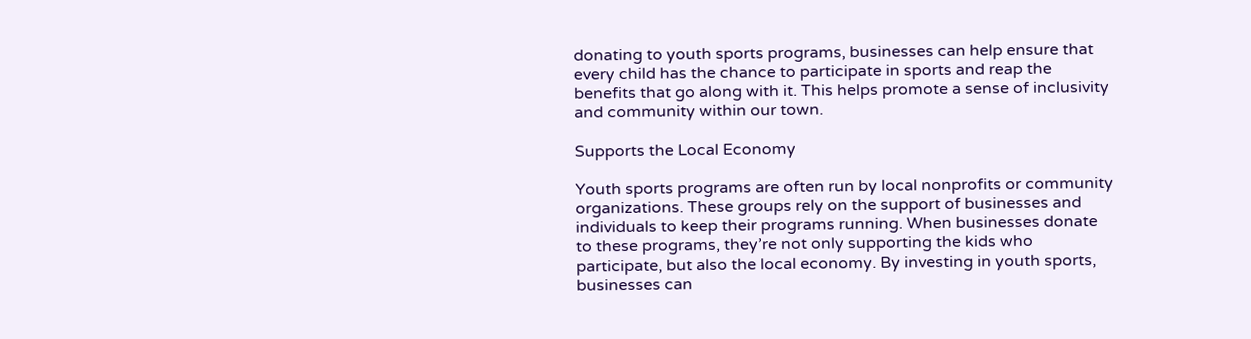donating to youth sports programs, businesses can help ensure that every child has the chance to participate in sports and reap the benefits that go along with it. This helps promote a sense of inclusivity and community within our town.

Supports the Local Economy

Youth sports programs are often run by local nonprofits or community organizations. These groups rely on the support of businesses and individuals to keep their programs running. When businesses donate to these programs, they’re not only supporting the kids who participate, but also the local economy. By investing in youth sports, businesses can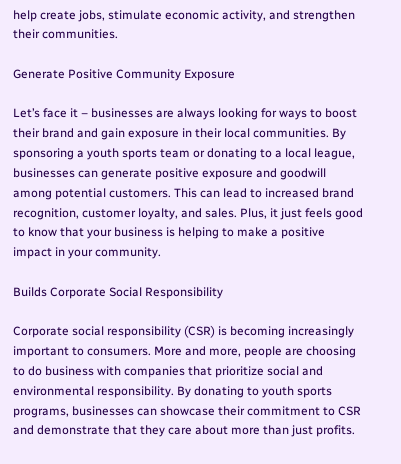help create jobs, stimulate economic activity, and strengthen their communities.

Generate Positive Community Exposure

Let’s face it – businesses are always looking for ways to boost their brand and gain exposure in their local communities. By sponsoring a youth sports team or donating to a local league, businesses can generate positive exposure and goodwill among potential customers. This can lead to increased brand recognition, customer loyalty, and sales. Plus, it just feels good to know that your business is helping to make a positive impact in your community.

Builds Corporate Social Responsibility

Corporate social responsibility (CSR) is becoming increasingly important to consumers. More and more, people are choosing to do business with companies that prioritize social and environmental responsibility. By donating to youth sports programs, businesses can showcase their commitment to CSR and demonstrate that they care about more than just profits.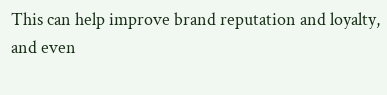This can help improve brand reputation and loyalty, and even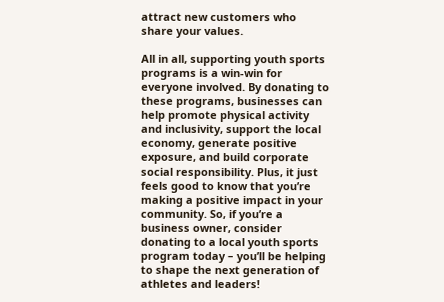attract new customers who share your values.

All in all, supporting youth sports programs is a win-win for everyone involved. By donating to these programs, businesses can help promote physical activity and inclusivity, support the local economy, generate positive exposure, and build corporate social responsibility. Plus, it just feels good to know that you’re making a positive impact in your community. So, if you’re a business owner, consider donating to a local youth sports program today – you’ll be helping to shape the next generation of athletes and leaders!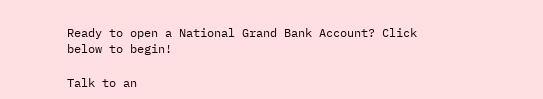Ready to open a National Grand Bank Account? Click below to begin!

Talk to an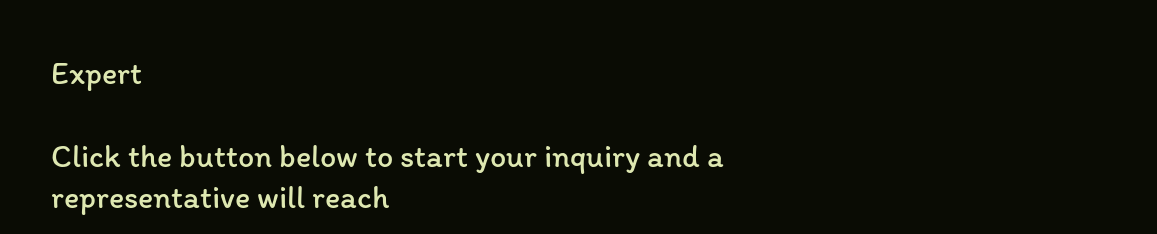Expert

Click the button below to start your inquiry and a representative will reach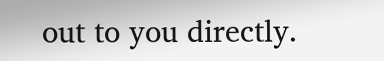out to you directly.